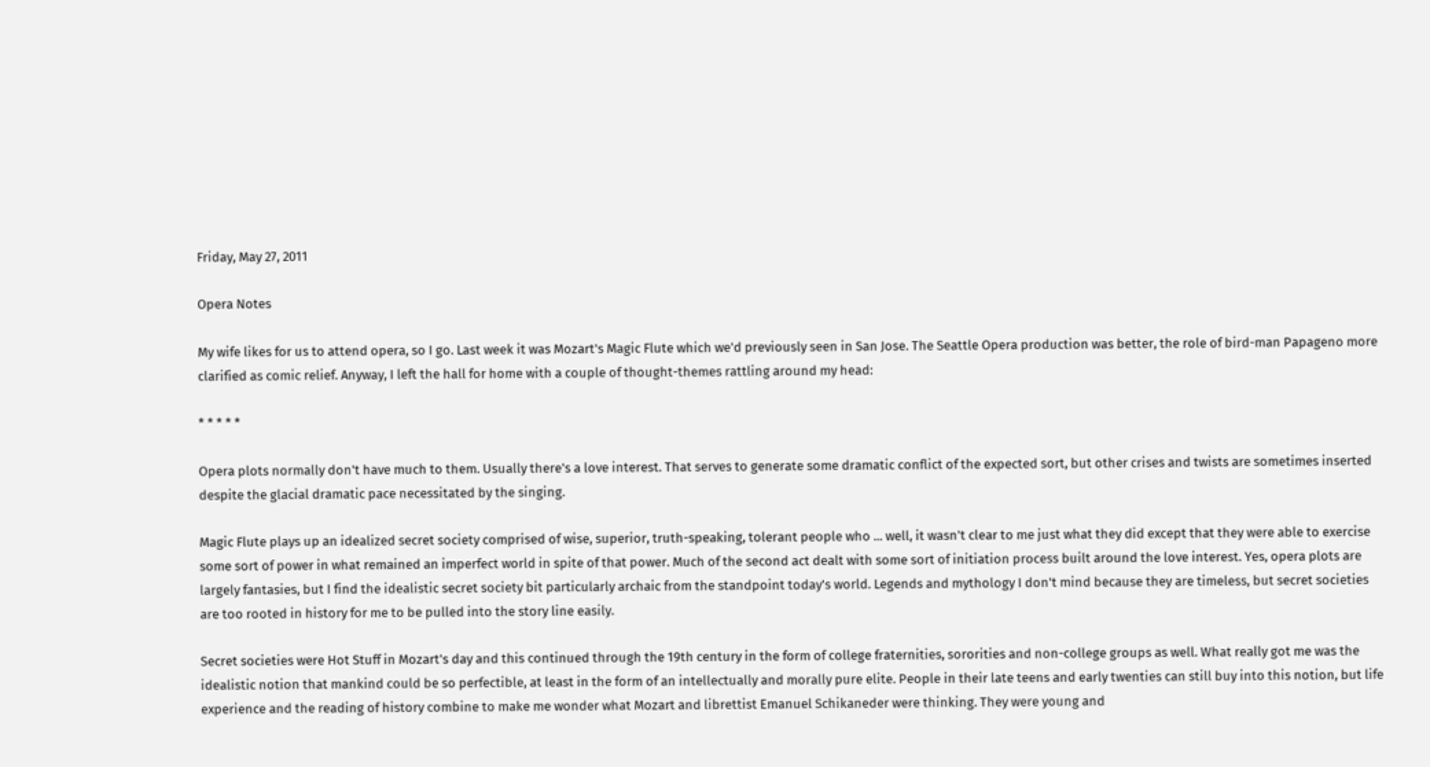Friday, May 27, 2011

Opera Notes

My wife likes for us to attend opera, so I go. Last week it was Mozart's Magic Flute which we'd previously seen in San Jose. The Seattle Opera production was better, the role of bird-man Papageno more clarified as comic relief. Anyway, I left the hall for home with a couple of thought-themes rattling around my head:

* * * * *

Opera plots normally don't have much to them. Usually there's a love interest. That serves to generate some dramatic conflict of the expected sort, but other crises and twists are sometimes inserted despite the glacial dramatic pace necessitated by the singing.

Magic Flute plays up an idealized secret society comprised of wise, superior, truth-speaking, tolerant people who ... well, it wasn't clear to me just what they did except that they were able to exercise some sort of power in what remained an imperfect world in spite of that power. Much of the second act dealt with some sort of initiation process built around the love interest. Yes, opera plots are largely fantasies, but I find the idealistic secret society bit particularly archaic from the standpoint today's world. Legends and mythology I don't mind because they are timeless, but secret societies are too rooted in history for me to be pulled into the story line easily.

Secret societies were Hot Stuff in Mozart's day and this continued through the 19th century in the form of college fraternities, sororities and non-college groups as well. What really got me was the idealistic notion that mankind could be so perfectible, at least in the form of an intellectually and morally pure elite. People in their late teens and early twenties can still buy into this notion, but life experience and the reading of history combine to make me wonder what Mozart and librettist Emanuel Schikaneder were thinking. They were young and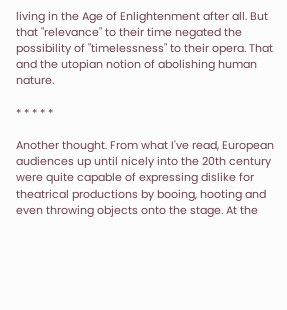living in the Age of Enlightenment after all. But that "relevance" to their time negated the possibility of "timelessness" to their opera. That and the utopian notion of abolishing human nature.

* * * * *

Another thought. From what I've read, European audiences up until nicely into the 20th century were quite capable of expressing dislike for theatrical productions by booing, hooting and even throwing objects onto the stage. At the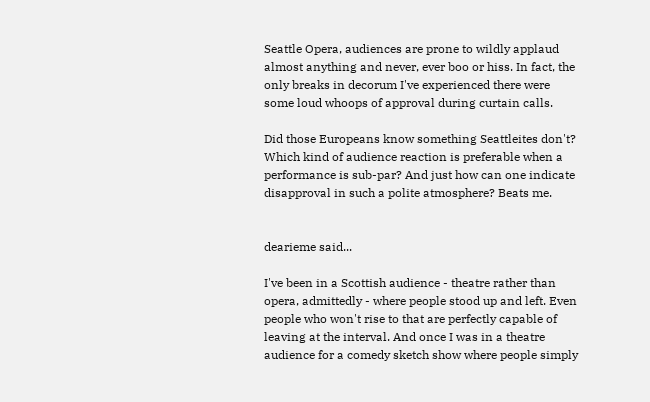Seattle Opera, audiences are prone to wildly applaud almost anything and never, ever boo or hiss. In fact, the only breaks in decorum I've experienced there were some loud whoops of approval during curtain calls.

Did those Europeans know something Seattleites don't? Which kind of audience reaction is preferable when a performance is sub-par? And just how can one indicate disapproval in such a polite atmosphere? Beats me.


dearieme said...

I've been in a Scottish audience - theatre rather than opera, admittedly - where people stood up and left. Even people who won't rise to that are perfectly capable of leaving at the interval. And once I was in a theatre audience for a comedy sketch show where people simply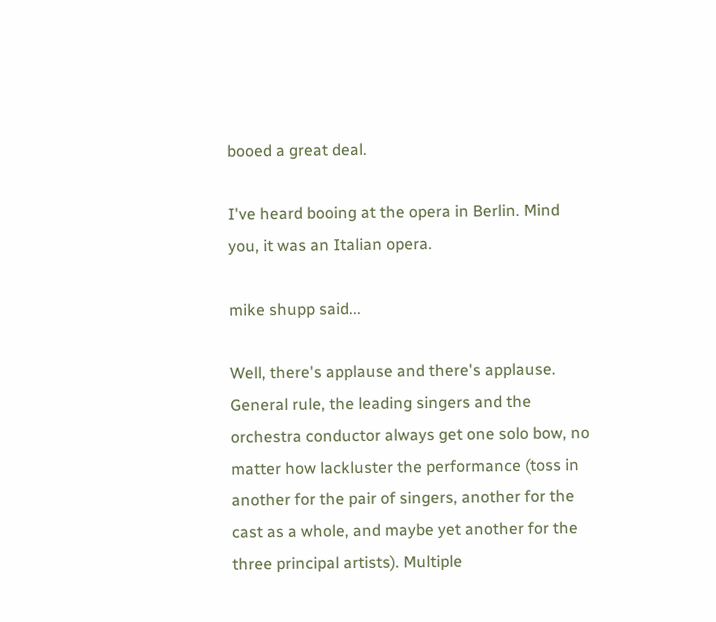booed a great deal.

I've heard booing at the opera in Berlin. Mind you, it was an Italian opera.

mike shupp said...

Well, there's applause and there's applause. General rule, the leading singers and the orchestra conductor always get one solo bow, no matter how lackluster the performance (toss in another for the pair of singers, another for the cast as a whole, and maybe yet another for the three principal artists). Multiple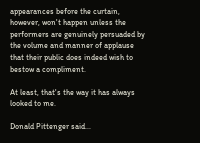appearances before the curtain, however, won't happen unless the performers are genuinely persuaded by the volume and manner of applause that their public does indeed wish to bestow a compliment.

At least, that's the way it has always looked to me.

Donald Pittenger said...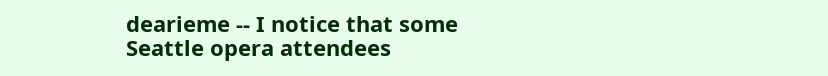dearieme -- I notice that some Seattle opera attendees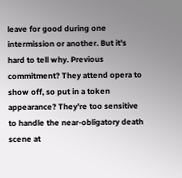leave for good during one intermission or another. But it's hard to tell why. Previous commitment? They attend opera to show off, so put in a token appearance? They're too sensitive to handle the near-obligatory death scene at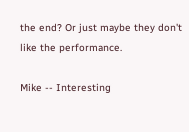the end? Or just maybe they don't like the performance.

Mike -- Interesting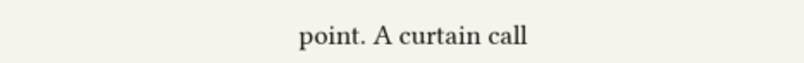point. A curtain call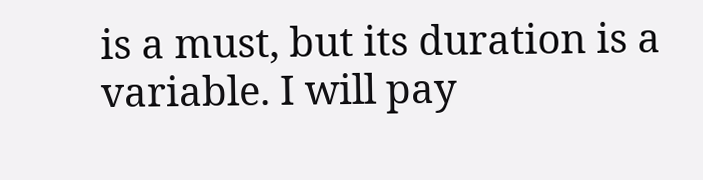is a must, but its duration is a variable. I will pay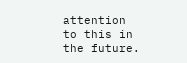attention to this in the future.